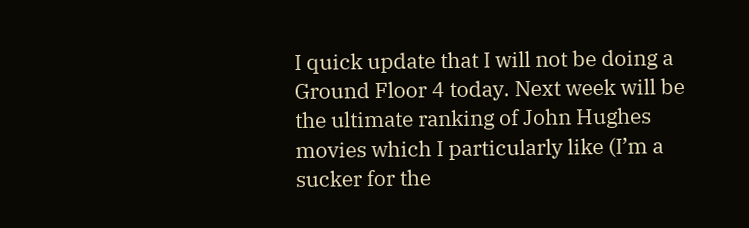I quick update that I will not be doing a Ground Floor 4 today. Next week will be the ultimate ranking of John Hughes movies which I particularly like (I’m a sucker for the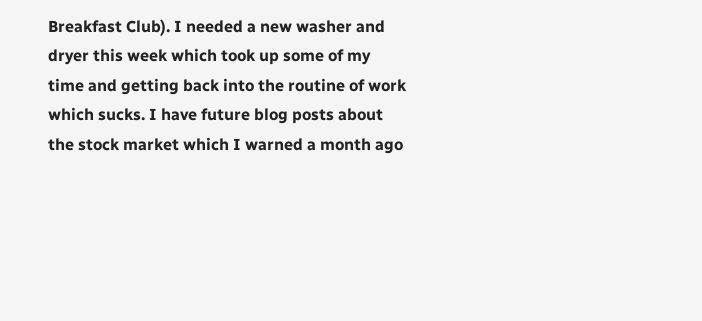Breakfast Club). I needed a new washer and dryer this week which took up some of my time and getting back into the routine of work which sucks. I have future blog posts about the stock market which I warned a month ago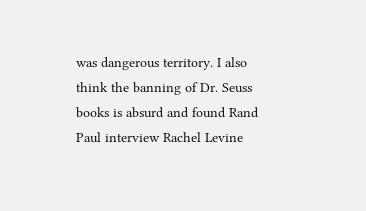was dangerous territory. I also think the banning of Dr. Seuss books is absurd and found Rand Paul interview Rachel Levine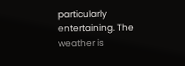particularly entertaining. The weather is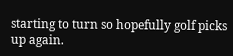starting to turn so hopefully golf picks up again.